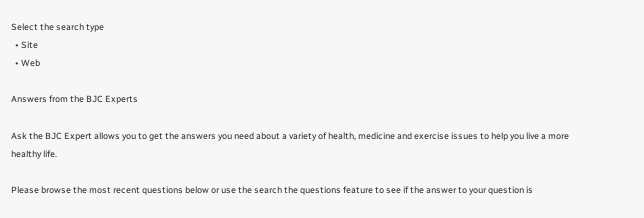Select the search type
  • Site
  • Web

Answers from the BJC Experts

Ask the BJC Expert allows you to get the answers you need about a variety of health, medicine and exercise issues to help you live a more healthy life.

Please browse the most recent questions below or use the search the questions feature to see if the answer to your question is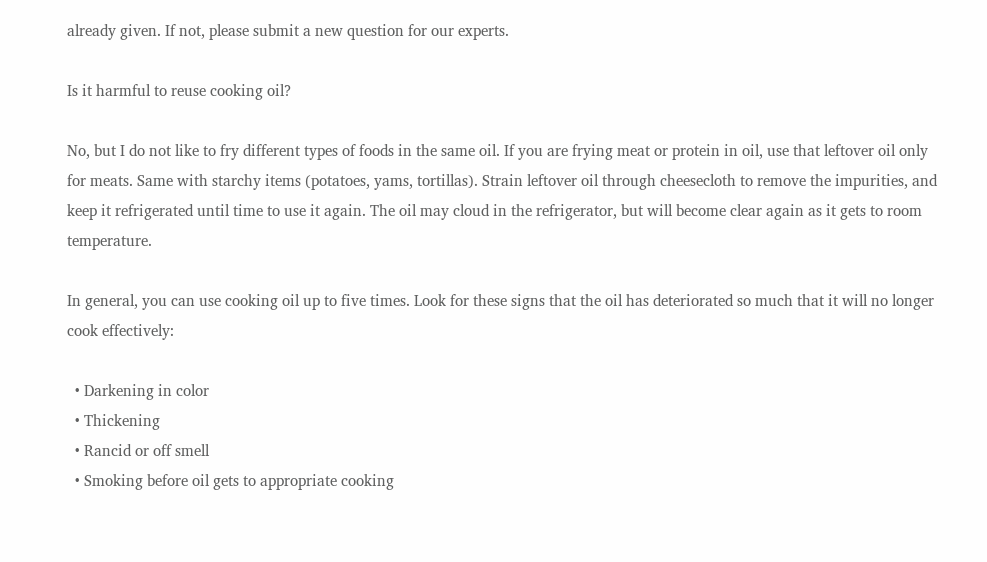already given. If not, please submit a new question for our experts.

Is it harmful to reuse cooking oil?

No, but I do not like to fry different types of foods in the same oil. If you are frying meat or protein in oil, use that leftover oil only for meats. Same with starchy items (potatoes, yams, tortillas). Strain leftover oil through cheesecloth to remove the impurities, and keep it refrigerated until time to use it again. The oil may cloud in the refrigerator, but will become clear again as it gets to room temperature.

In general, you can use cooking oil up to five times. Look for these signs that the oil has deteriorated so much that it will no longer cook effectively:

  • Darkening in color
  • Thickening
  • Rancid or off smell
  • Smoking before oil gets to appropriate cooking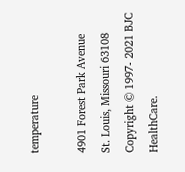temperature

4901 Forest Park Avenue
St. Louis, Missouri 63108
Copyright © 1997- 2021 BJC HealthCare.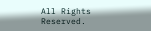All Rights Reserved.